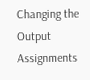Changing the Output Assignments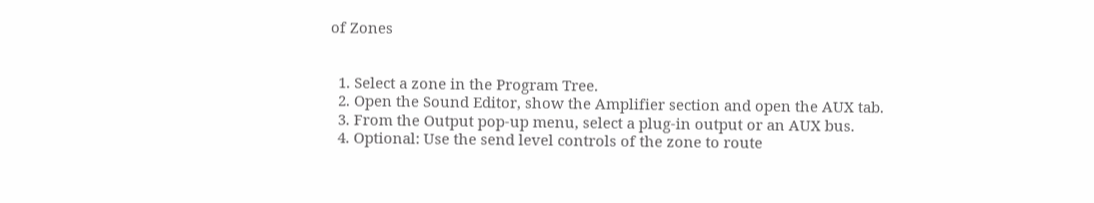of Zones


  1. Select a zone in the Program Tree.
  2. Open the Sound Editor, show the Amplifier section and open the AUX tab.
  3. From the Output pop-up menu, select a plug-in output or an AUX bus.
  4. Optional: Use the send level controls of the zone to route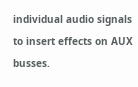individual audio signals to insert effects on AUX busses.